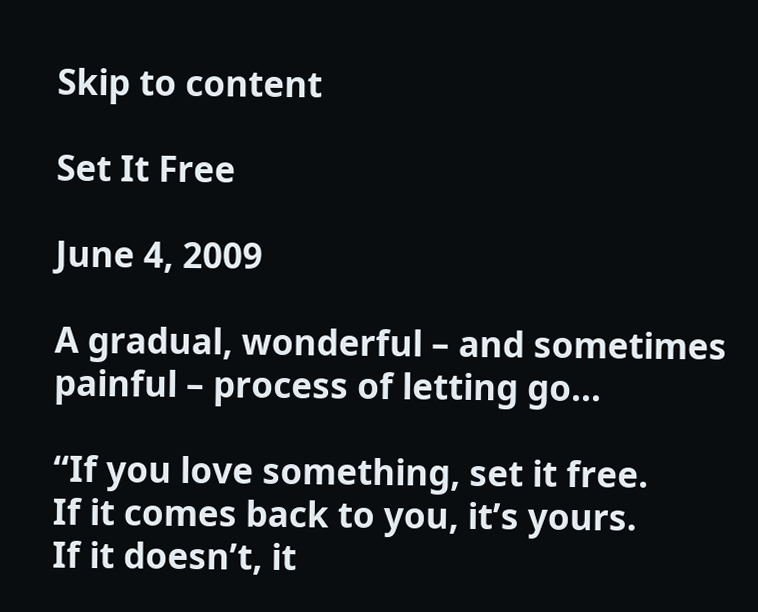Skip to content

Set It Free

June 4, 2009

A gradual, wonderful – and sometimes painful – process of letting go…

“If you love something, set it free.
If it comes back to you, it’s yours.
If it doesn’t, it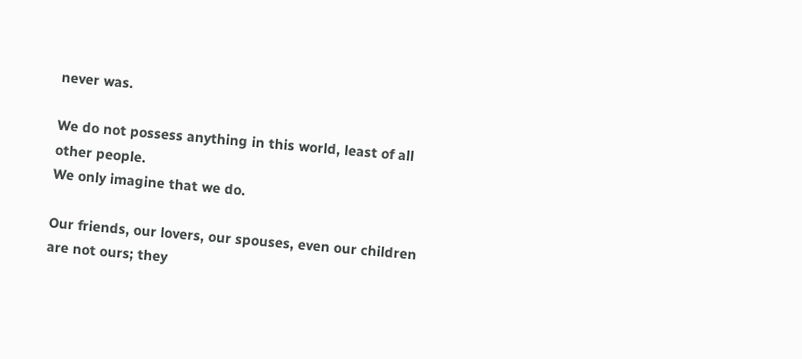never was.

We do not possess anything in this world, least of all other people.
We only imagine that we do.

Our friends, our lovers, our spouses, even our children are not ours; they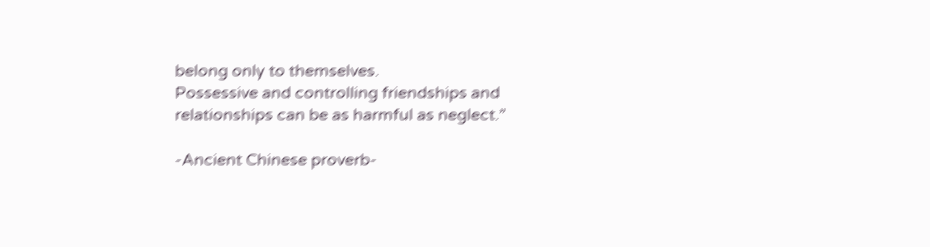belong only to themselves.
Possessive and controlling friendships and relationships can be as harmful as neglect.”

-Ancient Chinese proverb-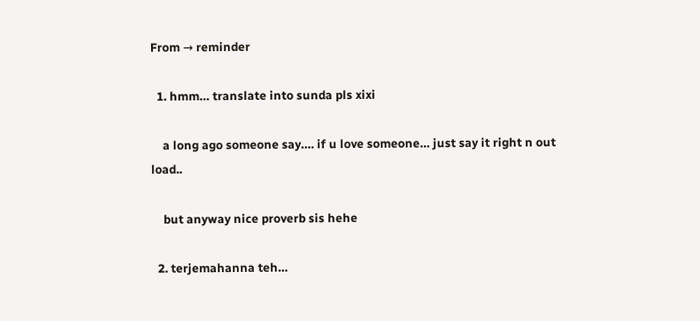From → reminder

  1. hmm… translate into sunda pls xixi

    a long ago someone say…. if u love someone… just say it right n out load..

    but anyway nice proverb sis hehe

  2. terjemahanna teh…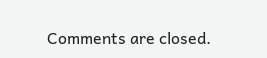Comments are closed.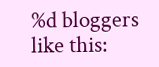%d bloggers like this: